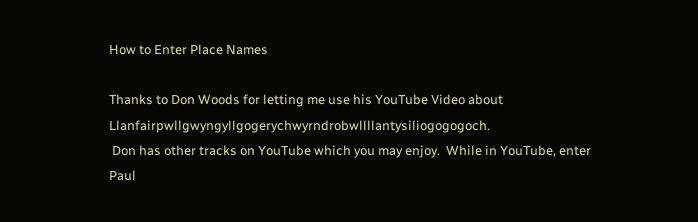How to Enter Place Names

Thanks to Don Woods for letting me use his YouTube Video about Llanfairpwllgwyngyllgogerychwyrndrobwllllantysiliogogogoch.
 Don has other tracks on YouTube which you may enjoy.  While in YouTube, enter Paul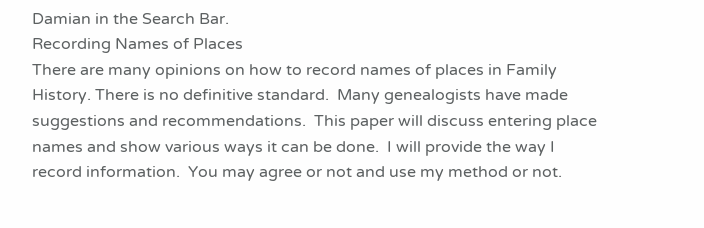Damian in the Search Bar.
Recording Names of Places
There are many opinions on how to record names of places in Family History. There is no definitive standard.  Many genealogists have made suggestions and recommendations.  This paper will discuss entering place names and show various ways it can be done.  I will provide the way I record information.  You may agree or not and use my method or not.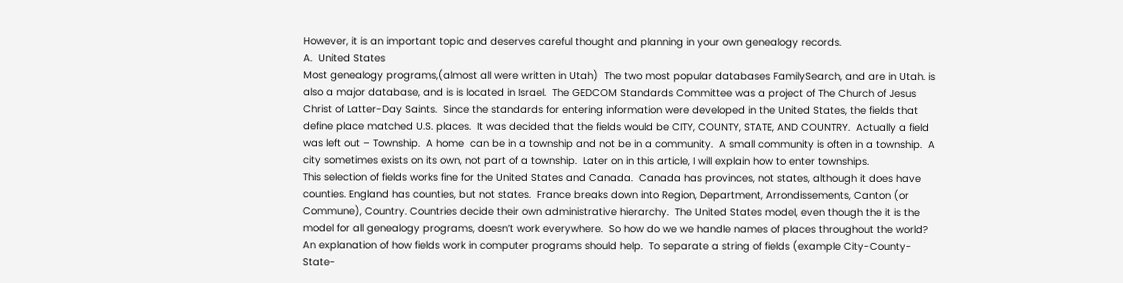However, it is an important topic and deserves careful thought and planning in your own genealogy records.
A.  United States
Most genealogy programs,(almost all were written in Utah)  The two most popular databases FamilySearch, and are in Utah. is also a major database, and is is located in Israel.  The GEDCOM Standards Committee was a project of The Church of Jesus Christ of Latter-Day Saints.  Since the standards for entering information were developed in the United States, the fields that define place matched U.S. places.  It was decided that the fields would be CITY, COUNTY, STATE, AND COUNTRY.  Actually a field was left out – Township.  A home  can be in a township and not be in a community.  A small community is often in a township.  A city sometimes exists on its own, not part of a township.  Later on in this article, I will explain how to enter townships.
This selection of fields works fine for the United States and Canada.  Canada has provinces, not states, although it does have counties. England has counties, but not states.  France breaks down into Region, Department, Arrondissements, Canton (or Commune), Country. Countries decide their own administrative hierarchy.  The United States model, even though the it is the model for all genealogy programs, doesn’t work everywhere.  So how do we we handle names of places throughout the world?
An explanation of how fields work in computer programs should help.  To separate a string of fields (example City-County-State-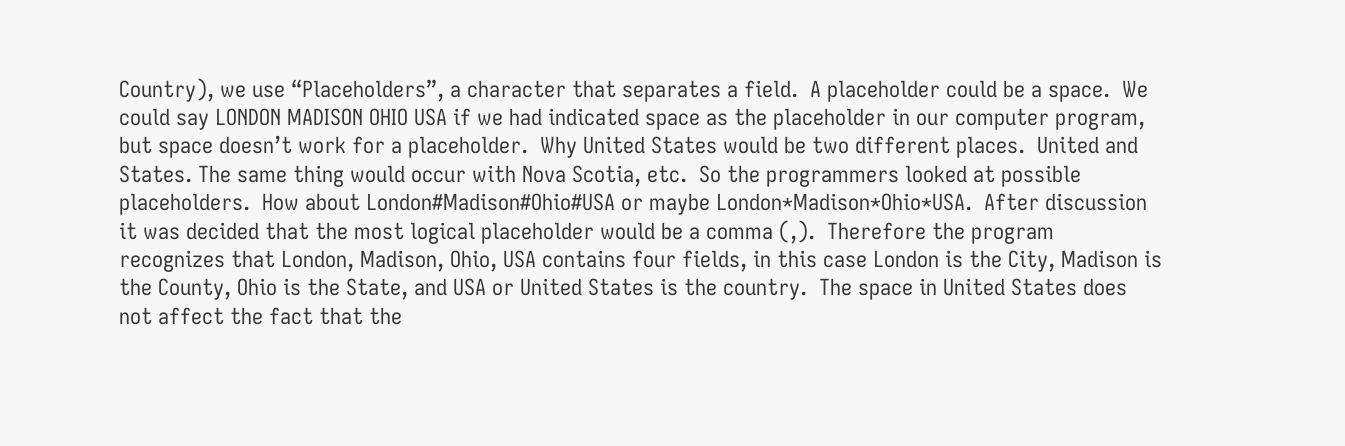Country), we use “Placeholders”, a character that separates a field.  A placeholder could be a space.  We could say LONDON MADISON OHIO USA if we had indicated space as the placeholder in our computer program, but space doesn’t work for a placeholder.  Why United States would be two different places.  United and States. The same thing would occur with Nova Scotia, etc.  So the programmers looked at possible placeholders.  How about London#Madison#Ohio#USA or maybe London*Madison*Ohio*USA.  After discussion it was decided that the most logical placeholder would be a comma (,).  Therefore the program recognizes that London, Madison, Ohio, USA contains four fields, in this case London is the City, Madison is the County, Ohio is the State, and USA or United States is the country.  The space in United States does not affect the fact that the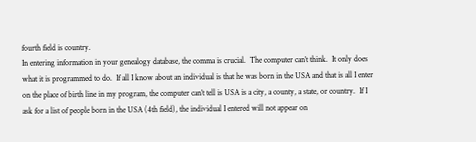fourth field is country.
In entering information in your genealogy database, the comma is crucial.  The computer can’t think.  It only does what it is programmed to do.  If all I know about an individual is that he was born in the USA and that is all I enter on the place of birth line in my program, the computer can’t tell is USA is a city, a county, a state, or country.  If I ask for a list of people born in the USA (4th field), the individual I entered will not appear on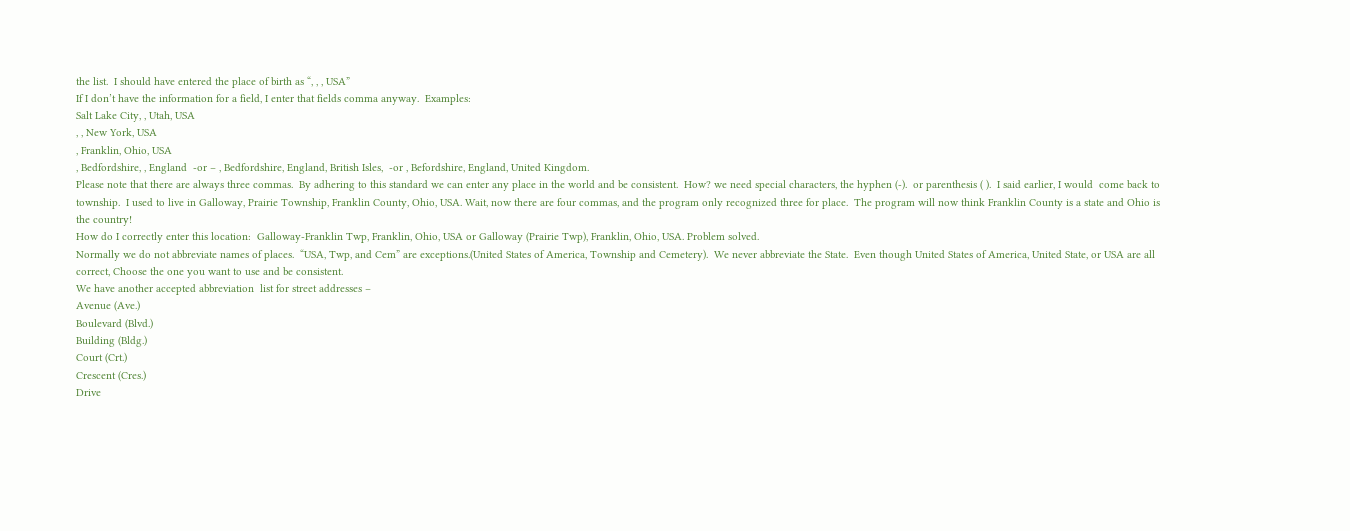the list.  I should have entered the place of birth as “, , , USA”
If I don’t have the information for a field, I enter that fields comma anyway.  Examples:
Salt Lake City, , Utah, USA
, , New York, USA
, Franklin, Ohio, USA
, Bedfordshire, , England  -or – , Bedfordshire, England, British Isles,  -or , Befordshire, England, United Kingdom.
Please note that there are always three commas.  By adhering to this standard we can enter any place in the world and be consistent.  How? we need special characters, the hyphen (-).  or parenthesis ( ).  I said earlier, I would  come back to township.  I used to live in Galloway, Prairie Township, Franklin County, Ohio, USA. Wait, now there are four commas, and the program only recognized three for place.  The program will now think Franklin County is a state and Ohio is the country!
How do I correctly enter this location:  Galloway-Franklin Twp, Franklin, Ohio, USA or Galloway (Prairie Twp), Franklin, Ohio, USA. Problem solved.
Normally we do not abbreviate names of places.  “USA, Twp, and Cem” are exceptions.(United States of America, Township and Cemetery).  We never abbreviate the State.  Even though United States of America, United State, or USA are all correct, Choose the one you want to use and be consistent.
We have another accepted abbreviation  list for street addresses –
Avenue (Ave.)
Boulevard (Blvd.)
Building (Bldg.)
Court (Crt.)
Crescent (Cres.)
Drive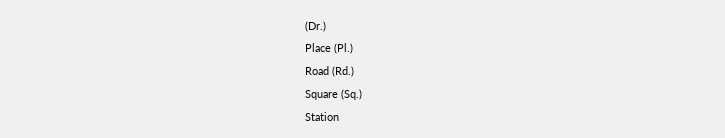(Dr.)
Place (Pl.)
Road (Rd.)
Square (Sq.)
Station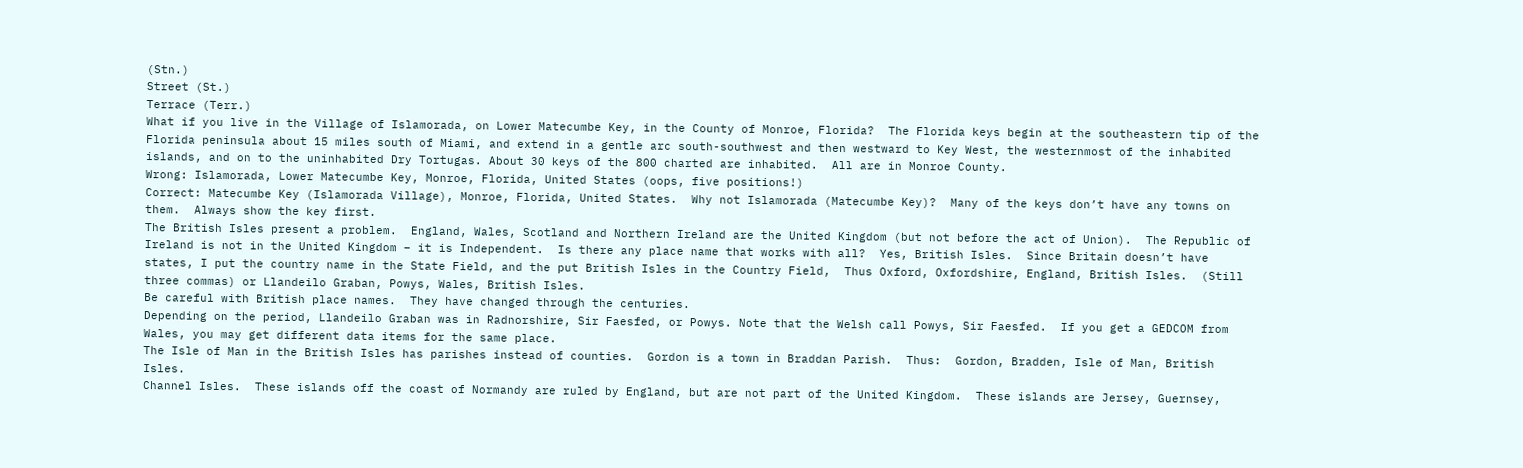(Stn.)
Street (St.)
Terrace (Terr.)
What if you live in the Village of Islamorada, on Lower Matecumbe Key, in the County of Monroe, Florida?  The Florida keys begin at the southeastern tip of the Florida peninsula about 15 miles south of Miami, and extend in a gentle arc south-southwest and then westward to Key West, the westernmost of the inhabited islands, and on to the uninhabited Dry Tortugas. About 30 keys of the 800 charted are inhabited.  All are in Monroe County.
Wrong: Islamorada, Lower Matecumbe Key, Monroe, Florida, United States (oops, five positions!)
Correct: Matecumbe Key (Islamorada Village), Monroe, Florida, United States.  Why not Islamorada (Matecumbe Key)?  Many of the keys don’t have any towns on them.  Always show the key first.
The British Isles present a problem.  England, Wales, Scotland and Northern Ireland are the United Kingdom (but not before the act of Union).  The Republic of Ireland is not in the United Kingdom – it is Independent.  Is there any place name that works with all?  Yes, British Isles.  Since Britain doesn’t have states, I put the country name in the State Field, and the put British Isles in the Country Field,  Thus Oxford, Oxfordshire, England, British Isles.  (Still three commas) or Llandeilo Graban, Powys, Wales, British Isles.
Be careful with British place names.  They have changed through the centuries.
Depending on the period, Llandeilo Graban was in Radnorshire, Sir Faesfed, or Powys. Note that the Welsh call Powys, Sir Faesfed.  If you get a GEDCOM from Wales, you may get different data items for the same place.
The Isle of Man in the British Isles has parishes instead of counties.  Gordon is a town in Braddan Parish.  Thus:  Gordon, Bradden, Isle of Man, British Isles.
Channel Isles.  These islands off the coast of Normandy are ruled by England, but are not part of the United Kingdom.  These islands are Jersey, Guernsey,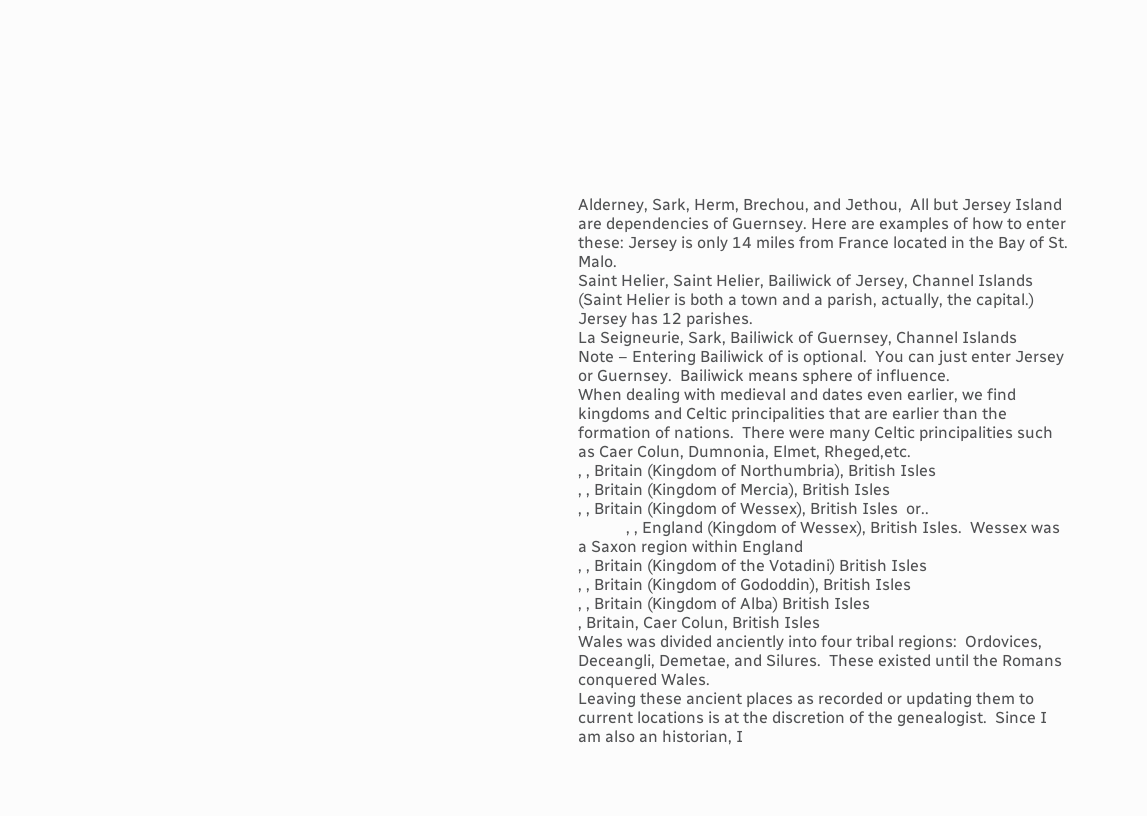Alderney, Sark, Herm, Brechou, and Jethou,  All but Jersey Island are dependencies of Guernsey. Here are examples of how to enter these: Jersey is only 14 miles from France located in the Bay of St. Malo.
Saint Helier, Saint Helier, Bailiwick of Jersey, Channel Islands (Saint Helier is both a town and a parish, actually, the capital.) Jersey has 12 parishes.
La Seigneurie, Sark, Bailiwick of Guernsey, Channel Islands
Note – Entering Bailiwick of is optional.  You can just enter Jersey or Guernsey.  Bailiwick means sphere of influence.
When dealing with medieval and dates even earlier, we find kingdoms and Celtic principalities that are earlier than the formation of nations.  There were many Celtic principalities such as Caer Colun, Dumnonia, Elmet, Rheged,etc.
, , Britain (Kingdom of Northumbria), British Isles
, , Britain (Kingdom of Mercia), British Isles
, , Britain (Kingdom of Wessex), British Isles  or..
            , , England (Kingdom of Wessex), British Isles.  Wessex was a Saxon region within England
, , Britain (Kingdom of the Votadini) British Isles
, , Britain (Kingdom of Gododdin), British Isles
, , Britain (Kingdom of Alba) British Isles
, Britain, Caer Colun, British Isles
Wales was divided anciently into four tribal regions:  Ordovices, Deceangli, Demetae, and Silures.  These existed until the Romans conquered Wales.
Leaving these ancient places as recorded or updating them to current locations is at the discretion of the genealogist.  Since I am also an historian, I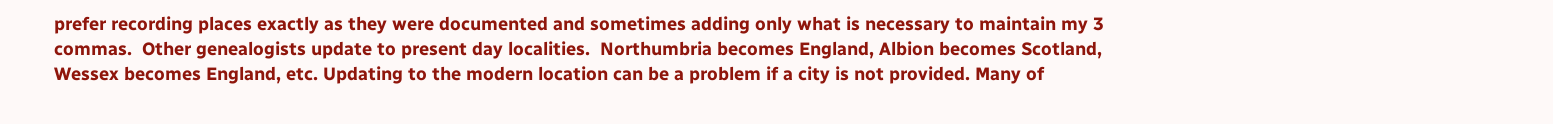prefer recording places exactly as they were documented and sometimes adding only what is necessary to maintain my 3 commas.  Other genealogists update to present day localities.  Northumbria becomes England, Albion becomes Scotland, Wessex becomes England, etc. Updating to the modern location can be a problem if a city is not provided. Many of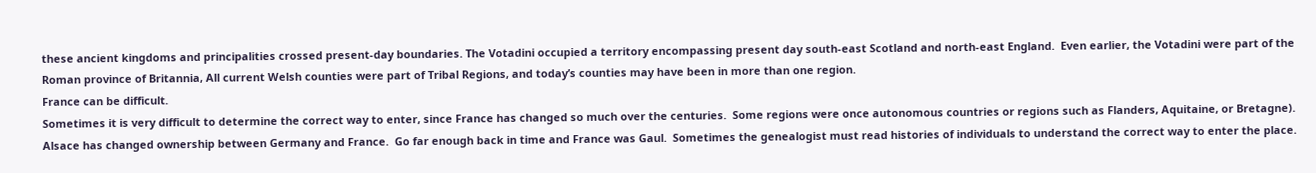these ancient kingdoms and principalities crossed present-day boundaries. The Votadini occupied a territory encompassing present day south-east Scotland and north-east England.  Even earlier, the Votadini were part of the Roman province of Britannia, All current Welsh counties were part of Tribal Regions, and today’s counties may have been in more than one region.
France can be difficult.
Sometimes it is very difficult to determine the correct way to enter, since France has changed so much over the centuries.  Some regions were once autonomous countries or regions such as Flanders, Aquitaine, or Bretagne).  Alsace has changed ownership between Germany and France.  Go far enough back in time and France was Gaul.  Sometimes the genealogist must read histories of individuals to understand the correct way to enter the place.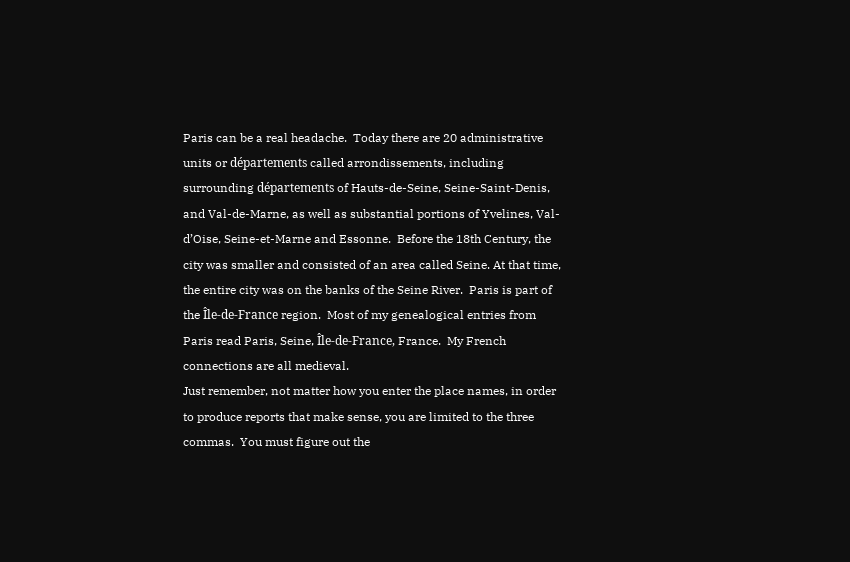Paris can be a real headache.  Today there are 20 administrative units or départements called arrondissements, including surrounding départements of Hauts-de-Seine, Seine-Saint-Denis, and Val-de-Marne, as well as substantial portions of Yvelines, Val-d’Oise, Seine-et-Marne and Essonne.  Before the 18th Century, the city was smaller and consisted of an area called Seine. At that time, the entire city was on the banks of the Seine River.  Paris is part of the Île-de-France region.  Most of my genealogical entries from Paris read Paris, Seine, Île-de-France, France.  My French connections are all medieval.
Just remember, not matter how you enter the place names, in order to produce reports that make sense, you are limited to the three commas.  You must figure out the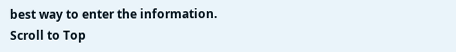best way to enter the information.
Scroll to Top